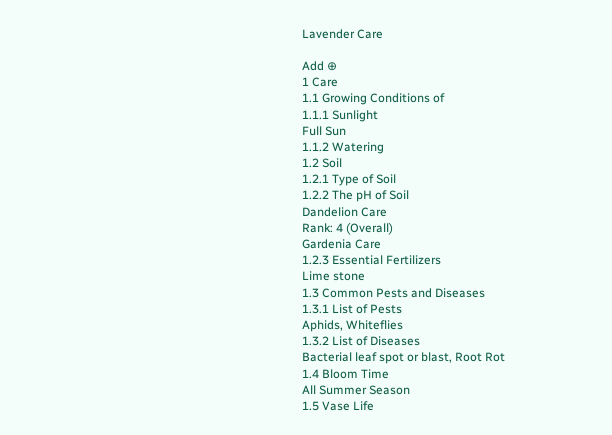Lavender Care

Add ⊕
1 Care
1.1 Growing Conditions of
1.1.1 Sunlight
Full Sun
1.1.2 Watering
1.2 Soil
1.2.1 Type of Soil
1.2.2 The pH of Soil
Dandelion Care
Rank: 4 (Overall)
Gardenia Care
1.2.3 Essential Fertilizers
Lime stone
1.3 Common Pests and Diseases
1.3.1 List of Pests
Aphids, Whiteflies
1.3.2 List of Diseases
Bacterial leaf spot or blast, Root Rot
1.4 Bloom Time
All Summer Season
1.5 Vase Life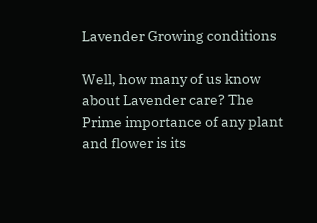Lavender Growing conditions

Well, how many of us know about Lavender care? The Prime importance of any plant and flower is its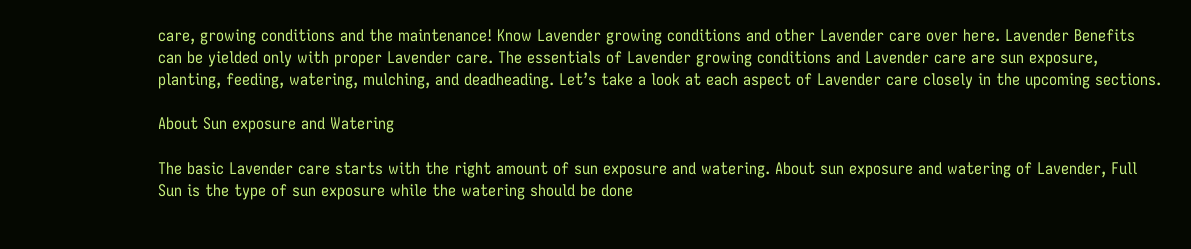care, growing conditions and the maintenance! Know Lavender growing conditions and other Lavender care over here. Lavender Benefits can be yielded only with proper Lavender care. The essentials of Lavender growing conditions and Lavender care are sun exposure, planting, feeding, watering, mulching, and deadheading. Let’s take a look at each aspect of Lavender care closely in the upcoming sections.

About Sun exposure and Watering

The basic Lavender care starts with the right amount of sun exposure and watering. About sun exposure and watering of Lavender, Full Sun is the type of sun exposure while the watering should be done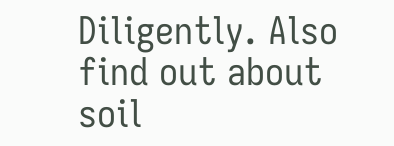Diligently. Also find out about soil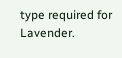type required for Lavender.